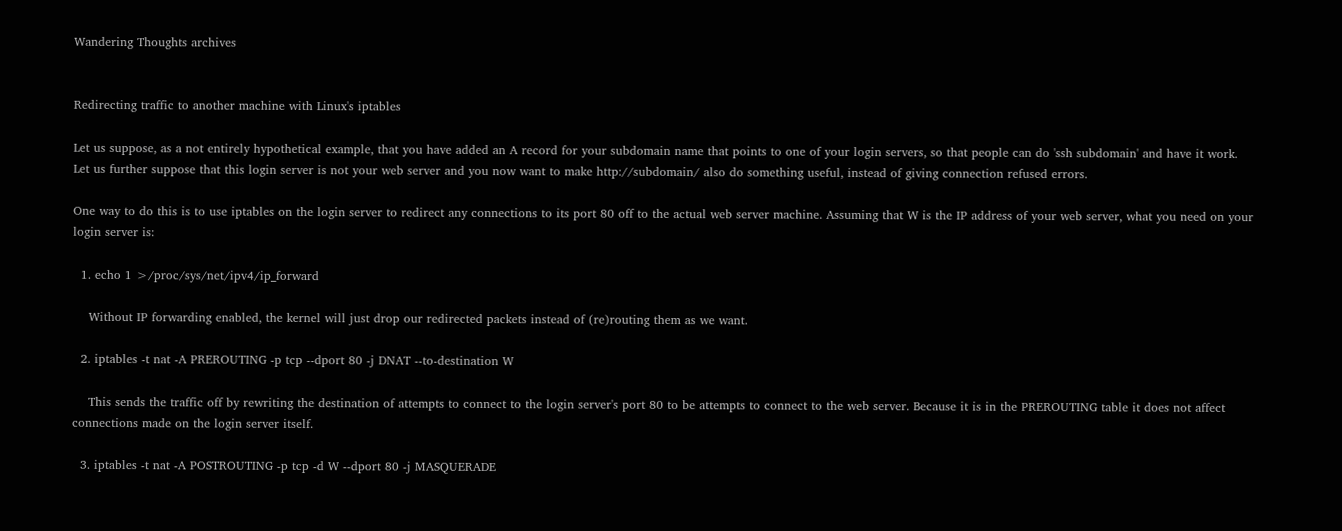Wandering Thoughts archives


Redirecting traffic to another machine with Linux's iptables

Let us suppose, as a not entirely hypothetical example, that you have added an A record for your subdomain name that points to one of your login servers, so that people can do 'ssh subdomain' and have it work. Let us further suppose that this login server is not your web server and you now want to make http://subdomain/ also do something useful, instead of giving connection refused errors.

One way to do this is to use iptables on the login server to redirect any connections to its port 80 off to the actual web server machine. Assuming that W is the IP address of your web server, what you need on your login server is:

  1. echo 1 >/proc/sys/net/ipv4/ip_forward

    Without IP forwarding enabled, the kernel will just drop our redirected packets instead of (re)routing them as we want.

  2. iptables -t nat -A PREROUTING -p tcp --dport 80 -j DNAT --to-destination W

    This sends the traffic off by rewriting the destination of attempts to connect to the login server's port 80 to be attempts to connect to the web server. Because it is in the PREROUTING table it does not affect connections made on the login server itself.

  3. iptables -t nat -A POSTROUTING -p tcp -d W --dport 80 -j MASQUERADE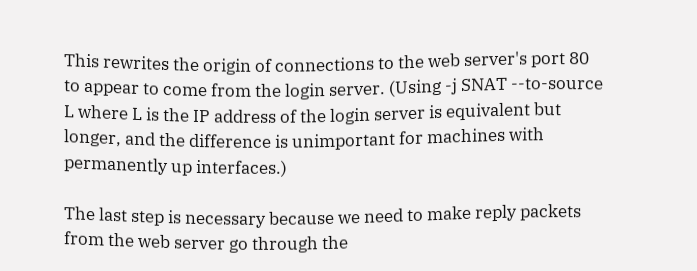This rewrites the origin of connections to the web server's port 80 to appear to come from the login server. (Using -j SNAT --to-source L where L is the IP address of the login server is equivalent but longer, and the difference is unimportant for machines with permanently up interfaces.)

The last step is necessary because we need to make reply packets from the web server go through the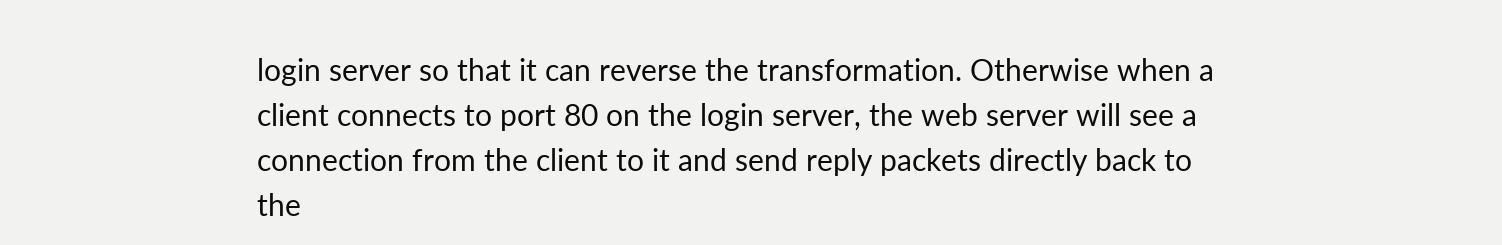login server so that it can reverse the transformation. Otherwise when a client connects to port 80 on the login server, the web server will see a connection from the client to it and send reply packets directly back to the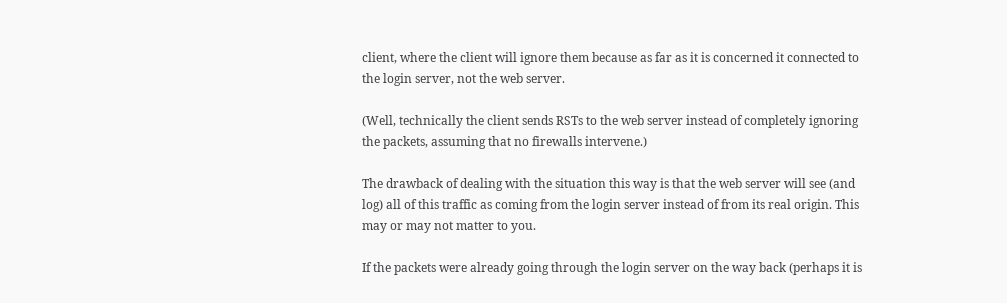client, where the client will ignore them because as far as it is concerned it connected to the login server, not the web server.

(Well, technically the client sends RSTs to the web server instead of completely ignoring the packets, assuming that no firewalls intervene.)

The drawback of dealing with the situation this way is that the web server will see (and log) all of this traffic as coming from the login server instead of from its real origin. This may or may not matter to you.

If the packets were already going through the login server on the way back (perhaps it is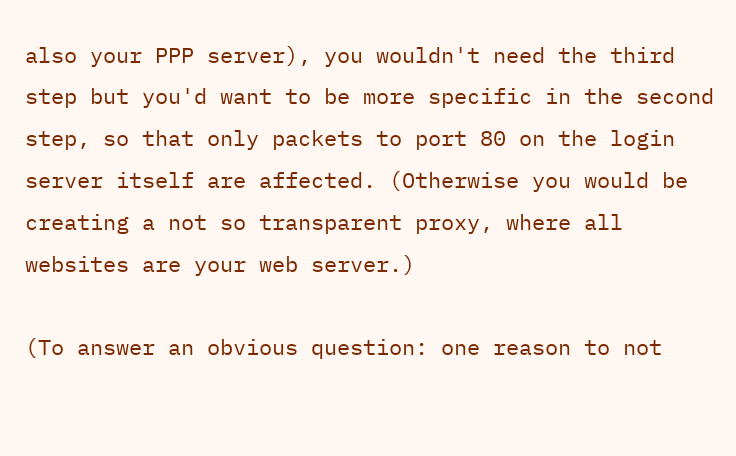also your PPP server), you wouldn't need the third step but you'd want to be more specific in the second step, so that only packets to port 80 on the login server itself are affected. (Otherwise you would be creating a not so transparent proxy, where all websites are your web server.)

(To answer an obvious question: one reason to not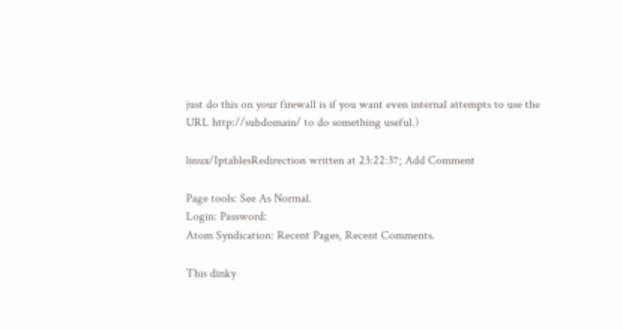just do this on your firewall is if you want even internal attempts to use the URL http://subdomain/ to do something useful.)

linux/IptablesRedirection written at 23:22:37; Add Comment

Page tools: See As Normal.
Login: Password:
Atom Syndication: Recent Pages, Recent Comments.

This dinky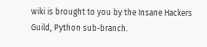wiki is brought to you by the Insane Hackers Guild, Python sub-branch.